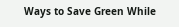Ways to Save Green While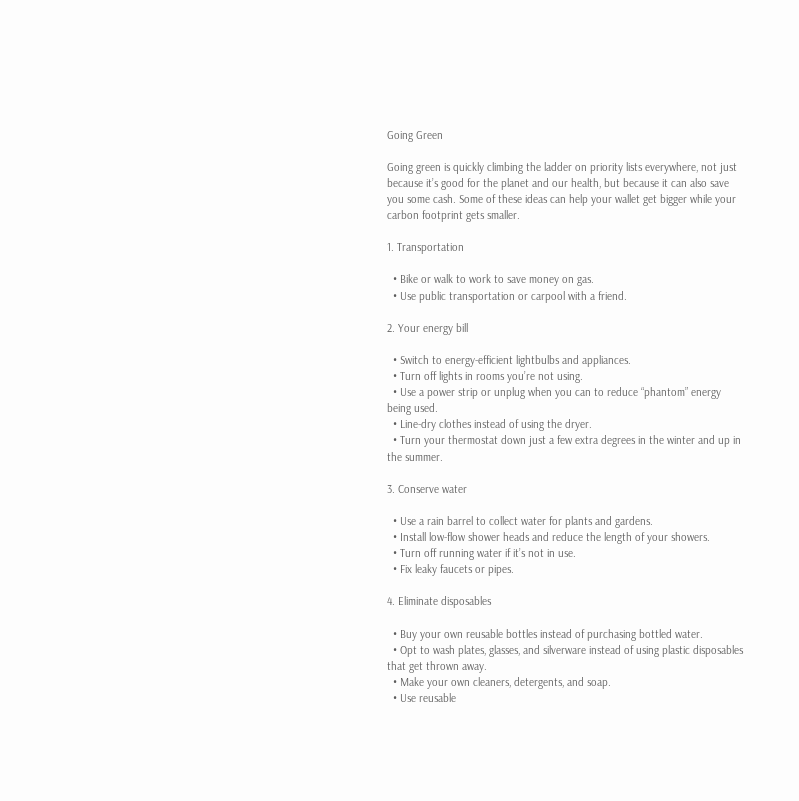Going Green

Going green is quickly climbing the ladder on priority lists everywhere, not just because it’s good for the planet and our health, but because it can also save you some cash. Some of these ideas can help your wallet get bigger while your carbon footprint gets smaller.

1. Transportation

  • Bike or walk to work to save money on gas.
  • Use public transportation or carpool with a friend.

2. Your energy bill

  • Switch to energy-efficient lightbulbs and appliances.
  • Turn off lights in rooms you’re not using.
  • Use a power strip or unplug when you can to reduce “phantom” energy being used.
  • Line-dry clothes instead of using the dryer.
  • Turn your thermostat down just a few extra degrees in the winter and up in the summer.

3. Conserve water

  • Use a rain barrel to collect water for plants and gardens.
  • Install low-flow shower heads and reduce the length of your showers.
  • Turn off running water if it’s not in use.
  • Fix leaky faucets or pipes.

4. Eliminate disposables

  • Buy your own reusable bottles instead of purchasing bottled water.
  • Opt to wash plates, glasses, and silverware instead of using plastic disposables that get thrown away.
  • Make your own cleaners, detergents, and soap.
  • Use reusable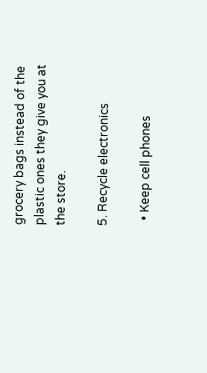grocery bags instead of the plastic ones they give you at the store.

5. Recycle electronics

  • Keep cell phones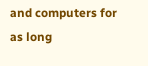and computers for as long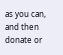as you can, and then donate or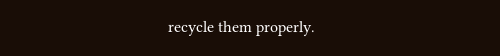recycle them properly.